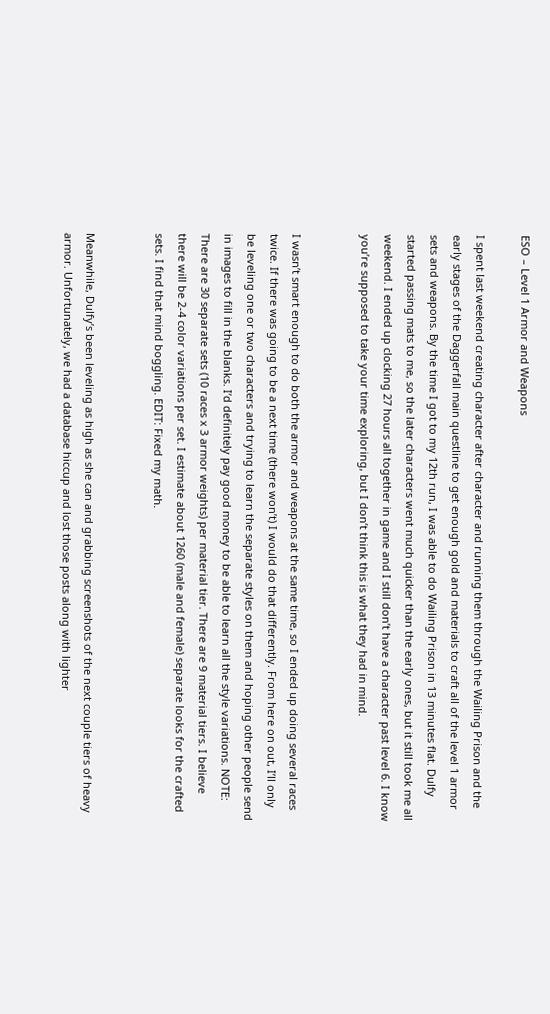ESO – Level 1 Armor and Weapons

I spent last weekend creating character after character and running them through the Wailing Prison and the early stages of the Daggerfall main questline to get enough gold and materials to craft all of the level 1 armor sets and weapons. By the time I got to my 12th run, I was able to do Wailing Prison in 13 minutes flat. Dulfy started passing mats to me, so the later characters went much quicker than the early ones, but it still took me all weekend. I ended up clocking 27 hours all together in game and I still don’t have a character past level 6. I know you’re supposed to take your time exploring, but I don’t think this is what they had in mind.


I wasn’t smart enough to do both the armor and weapons at the same time, so I ended up doing several races twice. If there was going to be a next time (there won’t) I would do that differently. From here on out, I’ll only be leveling one or two characters and trying to learn the separate styles on them and hoping other people send in images to fill in the blanks. I’d definitely pay good money to be able to learn all the style variations. NOTE: There are 30 separate sets (10 races x 3 armor weights) per material tier. There are 9 material tiers. I believe there will be 2-4 color variations per set. I estimate about 1260 (male and female) separate looks for the crafted sets. I find that mind boggling. EDIT: Fixed my math.


Meanwhile, Dulfy’s been leveling as high as she can and grabbing screenshots of the next couple tiers of heavy armor. Unfortunately, we had a database hiccup and lost those posts along with lighter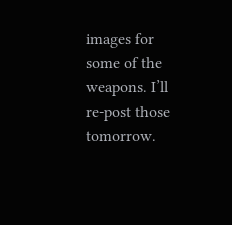images for some of the weapons. I’ll re-post those tomorrow.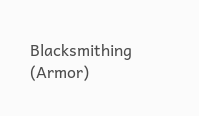Blacksmithing (Armor)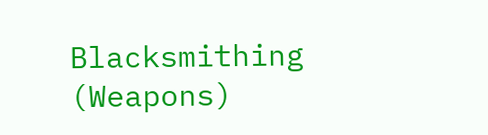Blacksmithing (Weapons)